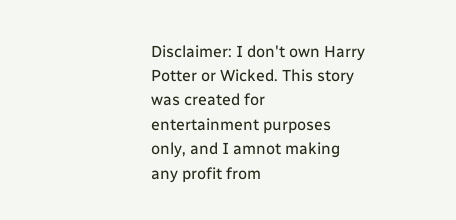Disclaimer: I don't own Harry Potter or Wicked. This story was created for entertainment purposes only, and I amnot making any profit from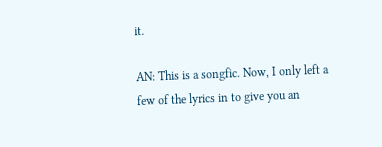it.

AN: This is a songfic. Now, I only left a few of the lyrics in to give you an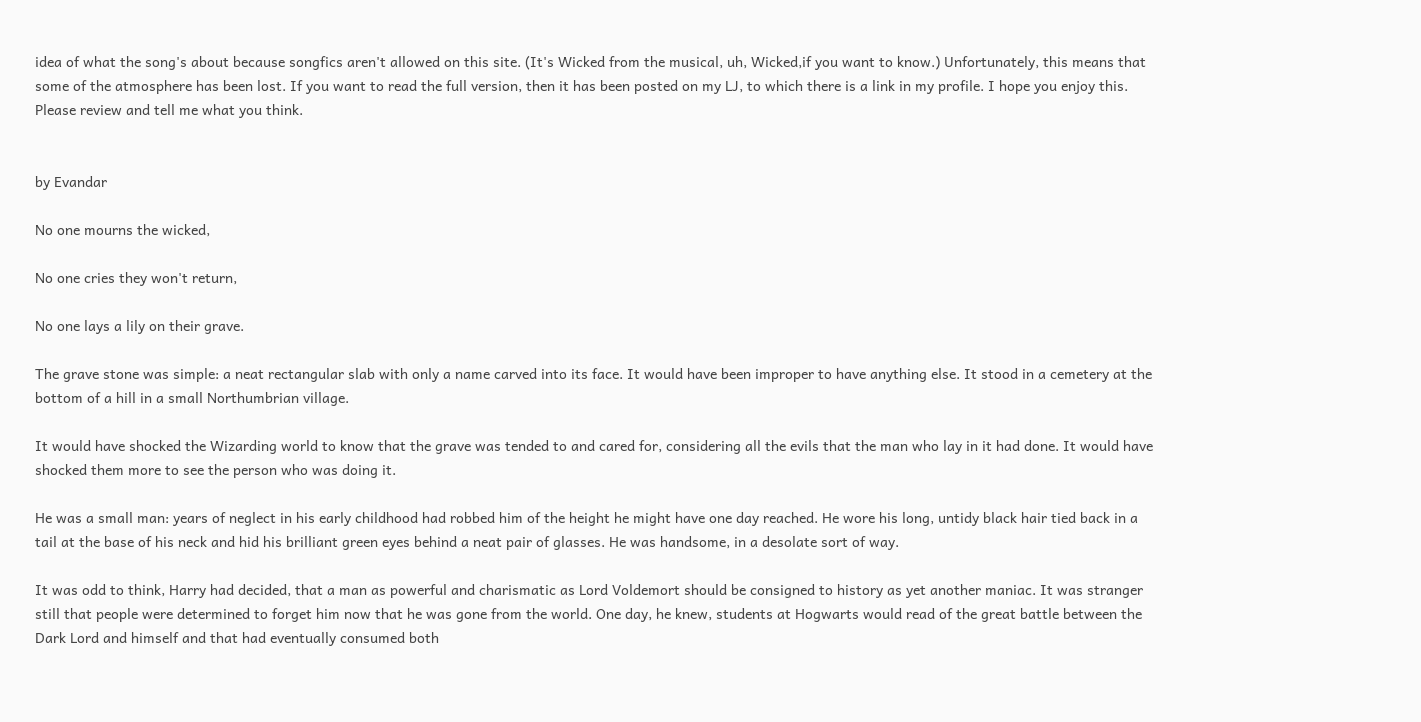idea of what the song's about because songfics aren't allowed on this site. (It's Wicked from the musical, uh, Wicked,if you want to know.) Unfortunately, this means that some of the atmosphere has been lost. If you want to read the full version, then it has been posted on my LJ, to which there is a link in my profile. I hope you enjoy this. Please review and tell me what you think.


by Evandar

No one mourns the wicked,

No one cries they won't return,

No one lays a lily on their grave.

The grave stone was simple: a neat rectangular slab with only a name carved into its face. It would have been improper to have anything else. It stood in a cemetery at the bottom of a hill in a small Northumbrian village.

It would have shocked the Wizarding world to know that the grave was tended to and cared for, considering all the evils that the man who lay in it had done. It would have shocked them more to see the person who was doing it.

He was a small man: years of neglect in his early childhood had robbed him of the height he might have one day reached. He wore his long, untidy black hair tied back in a tail at the base of his neck and hid his brilliant green eyes behind a neat pair of glasses. He was handsome, in a desolate sort of way.

It was odd to think, Harry had decided, that a man as powerful and charismatic as Lord Voldemort should be consigned to history as yet another maniac. It was stranger still that people were determined to forget him now that he was gone from the world. One day, he knew, students at Hogwarts would read of the great battle between the Dark Lord and himself and that had eventually consumed both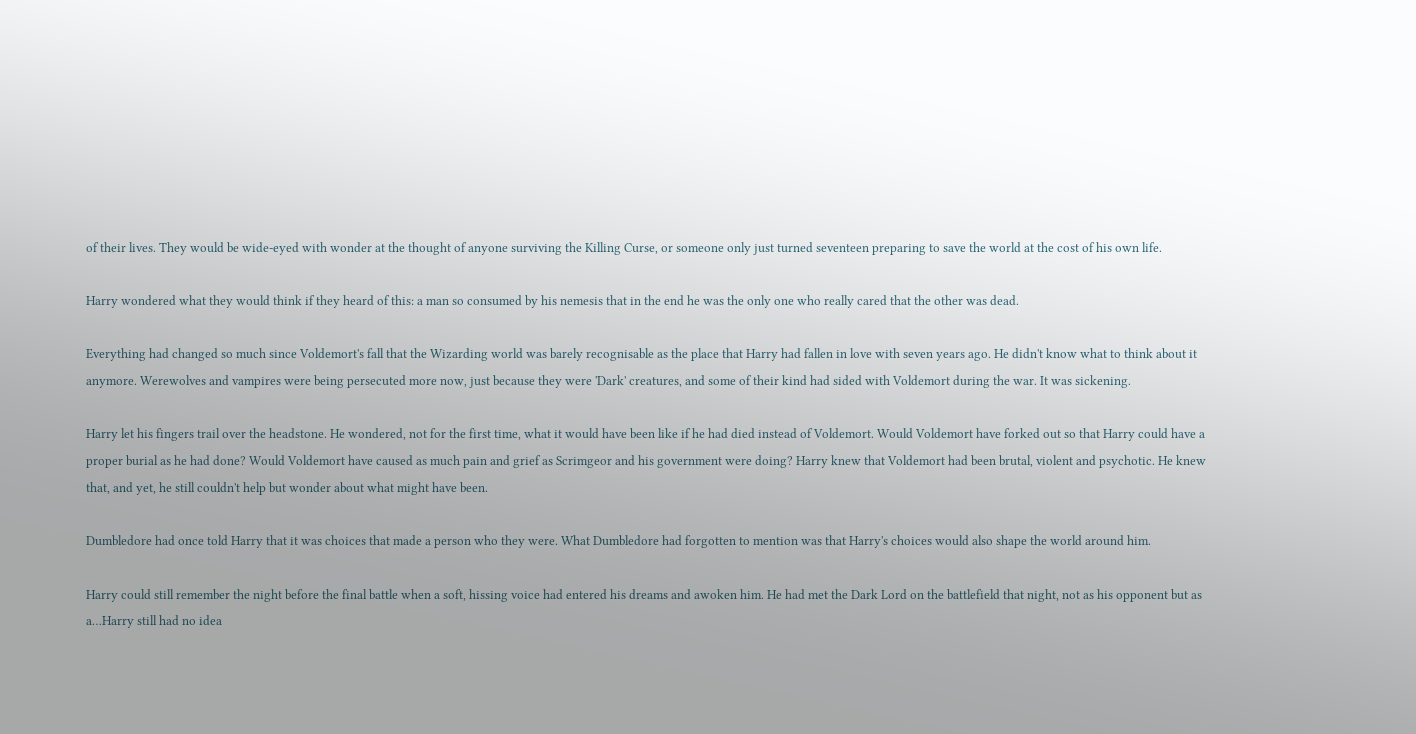of their lives. They would be wide-eyed with wonder at the thought of anyone surviving the Killing Curse, or someone only just turned seventeen preparing to save the world at the cost of his own life.

Harry wondered what they would think if they heard of this: a man so consumed by his nemesis that in the end he was the only one who really cared that the other was dead.

Everything had changed so much since Voldemort's fall that the Wizarding world was barely recognisable as the place that Harry had fallen in love with seven years ago. He didn't know what to think about it anymore. Werewolves and vampires were being persecuted more now, just because they were 'Dark' creatures, and some of their kind had sided with Voldemort during the war. It was sickening.

Harry let his fingers trail over the headstone. He wondered, not for the first time, what it would have been like if he had died instead of Voldemort. Would Voldemort have forked out so that Harry could have a proper burial as he had done? Would Voldemort have caused as much pain and grief as Scrimgeor and his government were doing? Harry knew that Voldemort had been brutal, violent and psychotic. He knew that, and yet, he still couldn't help but wonder about what might have been.

Dumbledore had once told Harry that it was choices that made a person who they were. What Dumbledore had forgotten to mention was that Harry's choices would also shape the world around him.

Harry could still remember the night before the final battle when a soft, hissing voice had entered his dreams and awoken him. He had met the Dark Lord on the battlefield that night, not as his opponent but as a…Harry still had no idea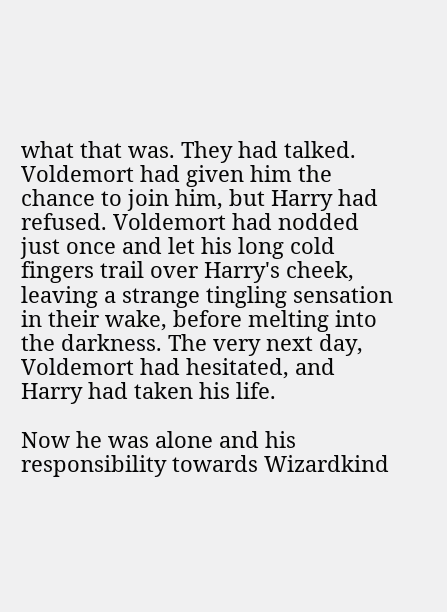what that was. They had talked. Voldemort had given him the chance to join him, but Harry had refused. Voldemort had nodded just once and let his long cold fingers trail over Harry's cheek, leaving a strange tingling sensation in their wake, before melting into the darkness. The very next day, Voldemort had hesitated, and Harry had taken his life.

Now he was alone and his responsibility towards Wizardkind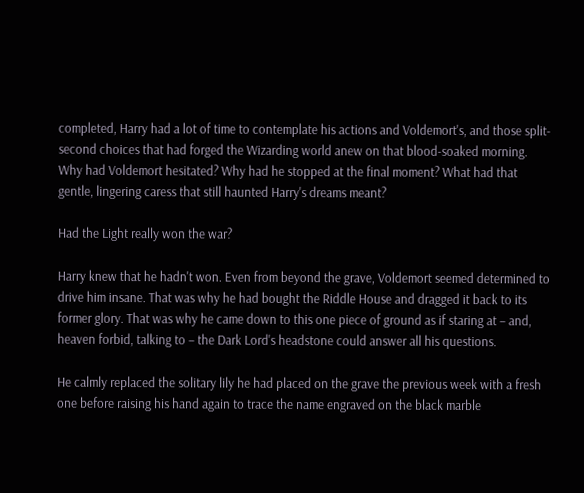completed, Harry had a lot of time to contemplate his actions and Voldemort's, and those split-second choices that had forged the Wizarding world anew on that blood-soaked morning. Why had Voldemort hesitated? Why had he stopped at the final moment? What had that gentle, lingering caress that still haunted Harry's dreams meant?

Had the Light really won the war?

Harry knew that he hadn't won. Even from beyond the grave, Voldemort seemed determined to drive him insane. That was why he had bought the Riddle House and dragged it back to its former glory. That was why he came down to this one piece of ground as if staring at – and, heaven forbid, talking to – the Dark Lord's headstone could answer all his questions.

He calmly replaced the solitary lily he had placed on the grave the previous week with a fresh one before raising his hand again to trace the name engraved on the black marble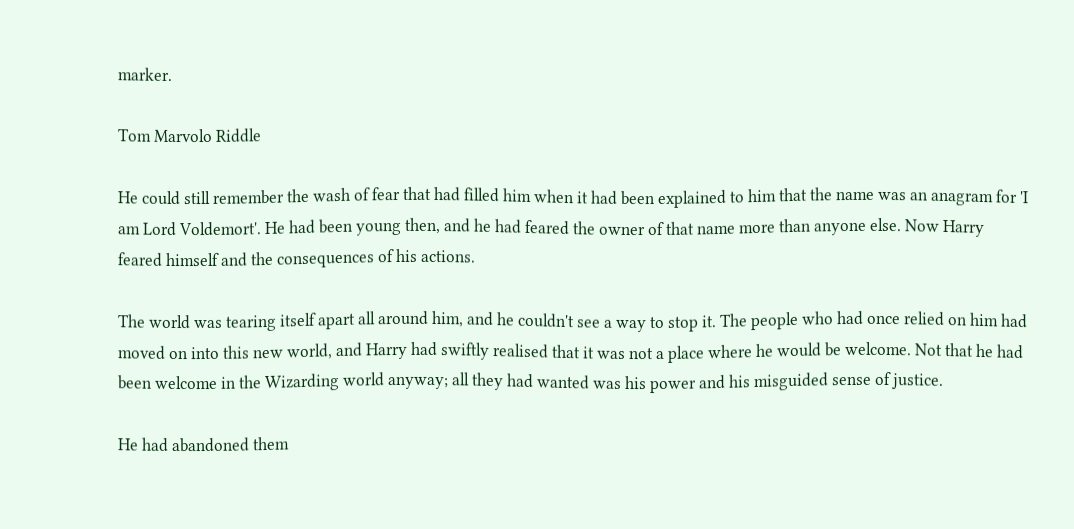marker.

Tom Marvolo Riddle

He could still remember the wash of fear that had filled him when it had been explained to him that the name was an anagram for 'I am Lord Voldemort'. He had been young then, and he had feared the owner of that name more than anyone else. Now Harry feared himself and the consequences of his actions.

The world was tearing itself apart all around him, and he couldn't see a way to stop it. The people who had once relied on him had moved on into this new world, and Harry had swiftly realised that it was not a place where he would be welcome. Not that he had been welcome in the Wizarding world anyway; all they had wanted was his power and his misguided sense of justice.

He had abandoned them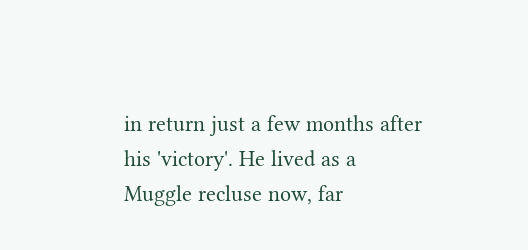in return just a few months after his 'victory'. He lived as a Muggle recluse now, far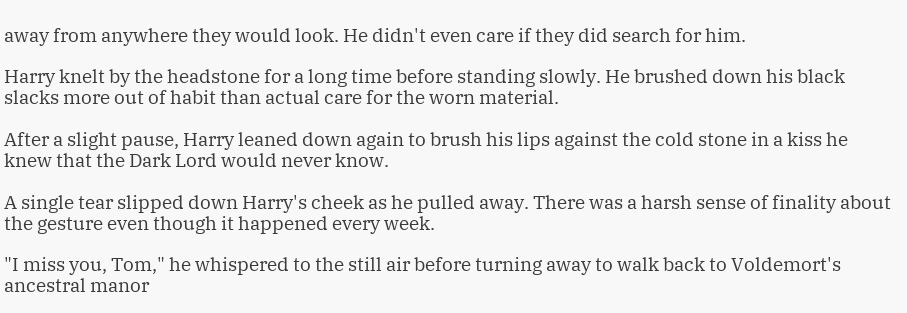away from anywhere they would look. He didn't even care if they did search for him.

Harry knelt by the headstone for a long time before standing slowly. He brushed down his black slacks more out of habit than actual care for the worn material.

After a slight pause, Harry leaned down again to brush his lips against the cold stone in a kiss he knew that the Dark Lord would never know.

A single tear slipped down Harry's cheek as he pulled away. There was a harsh sense of finality about the gesture even though it happened every week.

"I miss you, Tom," he whispered to the still air before turning away to walk back to Voldemort's ancestral manor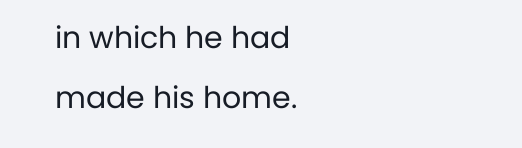in which he had made his home.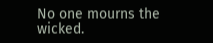No one mourns the wicked.